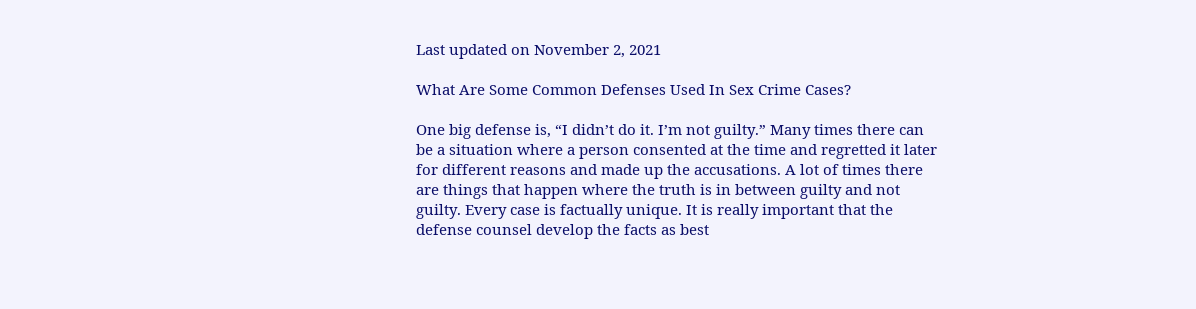Last updated on November 2, 2021

What Are Some Common Defenses Used In Sex Crime Cases?

One big defense is, “I didn’t do it. I’m not guilty.” Many times there can be a situation where a person consented at the time and regretted it later for different reasons and made up the accusations. A lot of times there are things that happen where the truth is in between guilty and not guilty. Every case is factually unique. It is really important that the defense counsel develop the facts as best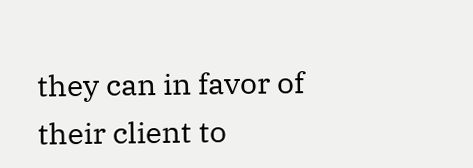they can in favor of their client to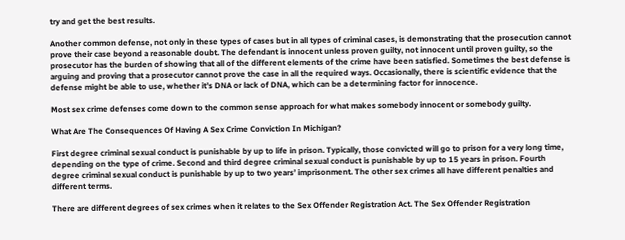try and get the best results.

Another common defense, not only in these types of cases but in all types of criminal cases, is demonstrating that the prosecution cannot prove their case beyond a reasonable doubt. The defendant is innocent unless proven guilty, not innocent until proven guilty, so the prosecutor has the burden of showing that all of the different elements of the crime have been satisfied. Sometimes the best defense is arguing and proving that a prosecutor cannot prove the case in all the required ways. Occasionally, there is scientific evidence that the defense might be able to use, whether it’s DNA or lack of DNA, which can be a determining factor for innocence.

Most sex crime defenses come down to the common sense approach for what makes somebody innocent or somebody guilty.

What Are The Consequences Of Having A Sex Crime Conviction In Michigan?

First degree criminal sexual conduct is punishable by up to life in prison. Typically, those convicted will go to prison for a very long time, depending on the type of crime. Second and third degree criminal sexual conduct is punishable by up to 15 years in prison. Fourth degree criminal sexual conduct is punishable by up to two years’ imprisonment. The other sex crimes all have different penalties and different terms.

There are different degrees of sex crimes when it relates to the Sex Offender Registration Act. The Sex Offender Registration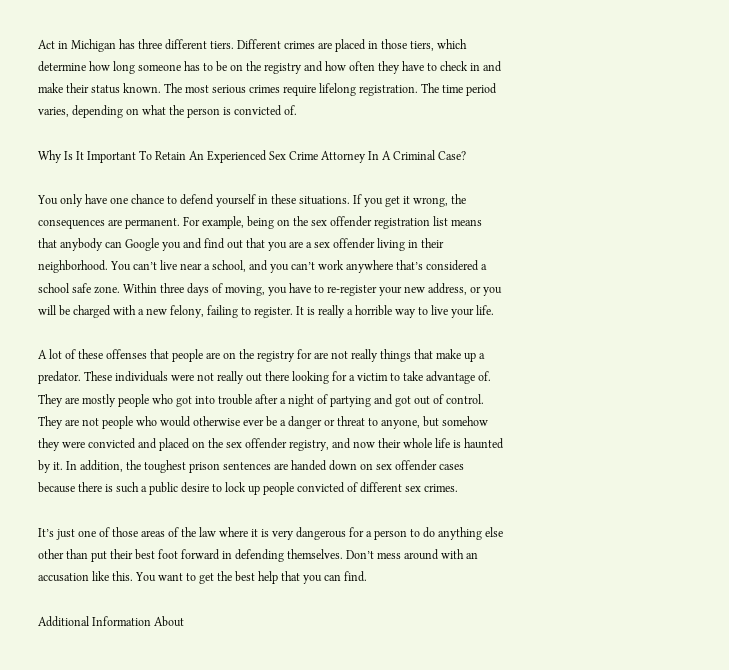Act in Michigan has three different tiers. Different crimes are placed in those tiers, which determine how long someone has to be on the registry and how often they have to check in and make their status known. The most serious crimes require lifelong registration. The time period varies, depending on what the person is convicted of.

Why Is It Important To Retain An Experienced Sex Crime Attorney In A Criminal Case?

You only have one chance to defend yourself in these situations. If you get it wrong, the consequences are permanent. For example, being on the sex offender registration list means that anybody can Google you and find out that you are a sex offender living in their neighborhood. You can’t live near a school, and you can’t work anywhere that’s considered a school safe zone. Within three days of moving, you have to re-register your new address, or you will be charged with a new felony, failing to register. It is really a horrible way to live your life.

A lot of these offenses that people are on the registry for are not really things that make up a predator. These individuals were not really out there looking for a victim to take advantage of. They are mostly people who got into trouble after a night of partying and got out of control. They are not people who would otherwise ever be a danger or threat to anyone, but somehow they were convicted and placed on the sex offender registry, and now their whole life is haunted by it. In addition, the toughest prison sentences are handed down on sex offender cases because there is such a public desire to lock up people convicted of different sex crimes.

It’s just one of those areas of the law where it is very dangerous for a person to do anything else other than put their best foot forward in defending themselves. Don’t mess around with an accusation like this. You want to get the best help that you can find.

Additional Information About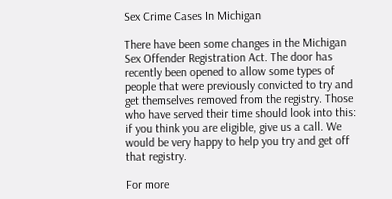Sex Crime Cases In Michigan

There have been some changes in the Michigan Sex Offender Registration Act. The door has recently been opened to allow some types of people that were previously convicted to try and get themselves removed from the registry. Those who have served their time should look into this: if you think you are eligible, give us a call. We would be very happy to help you try and get off that registry.

For more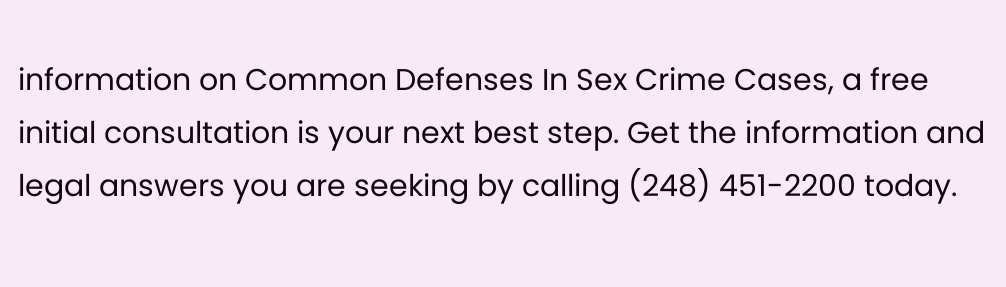information on Common Defenses In Sex Crime Cases, a free initial consultation is your next best step. Get the information and legal answers you are seeking by calling (248) 451-2200 today.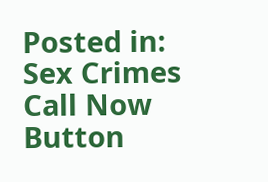Posted in: Sex Crimes
Call Now Button